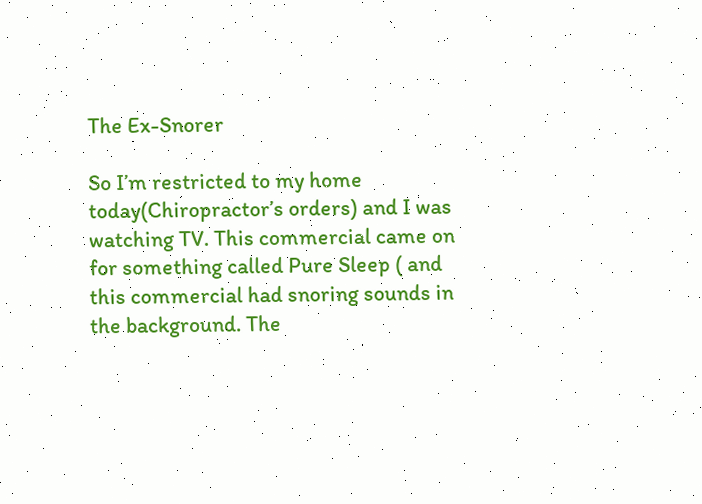The Ex-Snorer

So I’m restricted to my home today(Chiropractor’s orders) and I was watching TV. This commercial came on for something called Pure Sleep ( and this commercial had snoring sounds in the background. The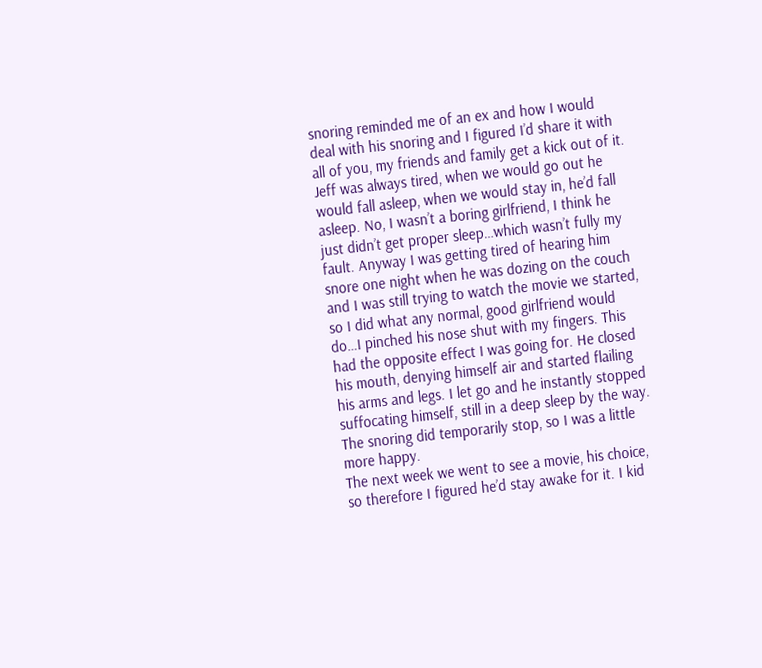snoring reminded me of an ex and how I would deal with his snoring and I figured I’d share it with all of you, my friends and family get a kick out of it. Jeff was always tired, when we would go out he would fall asleep, when we would stay in, he’d fall asleep. No, I wasn’t a boring girlfriend, I think he just didn’t get proper sleep…which wasn’t fully my fault. Anyway I was getting tired of hearing him snore one night when he was dozing on the couch and I was still trying to watch the movie we started, so I did what any normal, good girlfriend would do…I pinched his nose shut with my fingers. This had the opposite effect I was going for. He closed his mouth, denying himself air and started flailing his arms and legs. I let go and he instantly stopped suffocating himself, still in a deep sleep by the way. The snoring did temporarily stop, so I was a little more happy.
The next week we went to see a movie, his choice, so therefore I figured he’d stay awake for it. I kid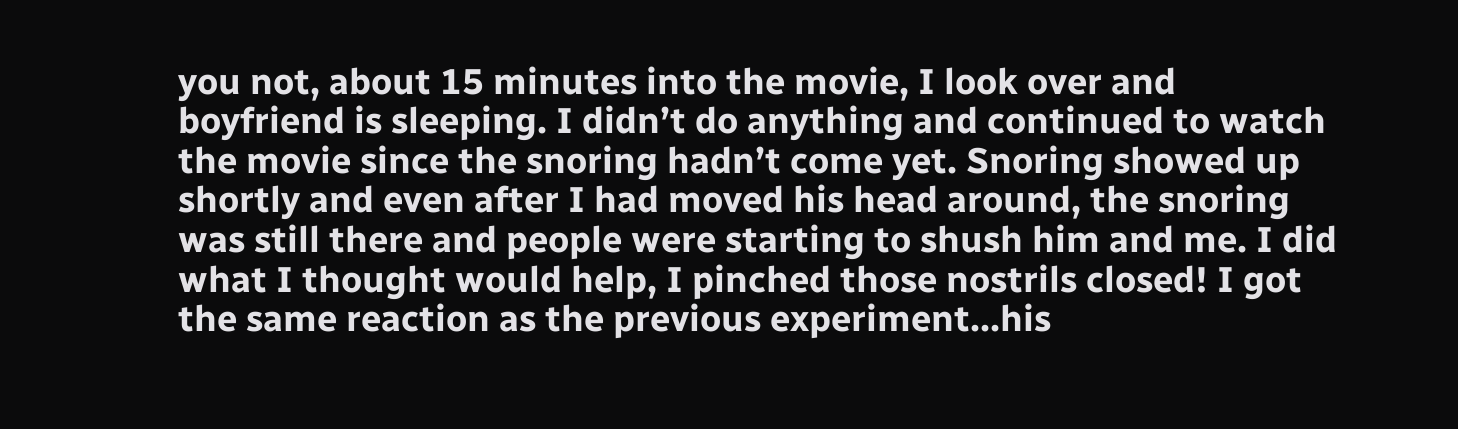you not, about 15 minutes into the movie, I look over and boyfriend is sleeping. I didn’t do anything and continued to watch the movie since the snoring hadn’t come yet. Snoring showed up shortly and even after I had moved his head around, the snoring was still there and people were starting to shush him and me. I did what I thought would help, I pinched those nostrils closed! I got the same reaction as the previous experiment…his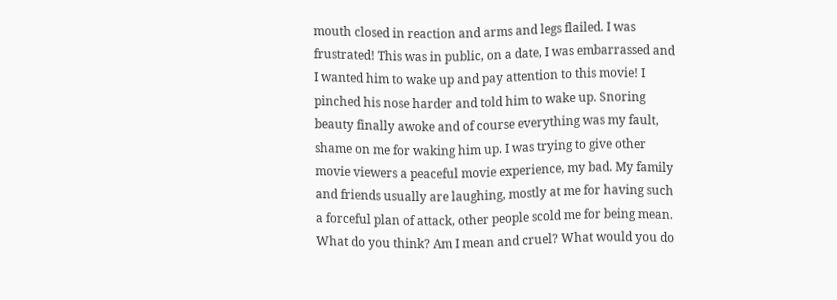mouth closed in reaction and arms and legs flailed. I was frustrated! This was in public, on a date, I was embarrassed and I wanted him to wake up and pay attention to this movie! I pinched his nose harder and told him to wake up. Snoring beauty finally awoke and of course everything was my fault, shame on me for waking him up. I was trying to give other movie viewers a peaceful movie experience, my bad. My family and friends usually are laughing, mostly at me for having such a forceful plan of attack, other people scold me for being mean. What do you think? Am I mean and cruel? What would you do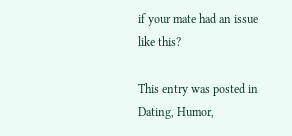if your mate had an issue like this?

This entry was posted in Dating, Humor,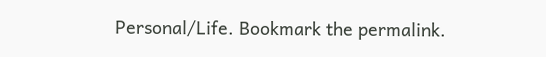Personal/Life. Bookmark the permalink.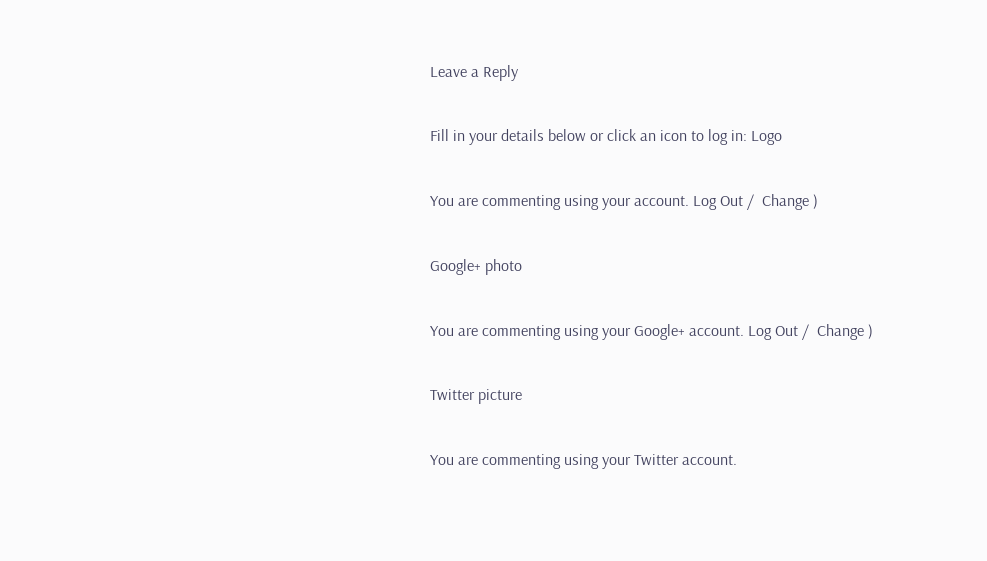Leave a Reply

Fill in your details below or click an icon to log in: Logo

You are commenting using your account. Log Out /  Change )

Google+ photo

You are commenting using your Google+ account. Log Out /  Change )

Twitter picture

You are commenting using your Twitter account.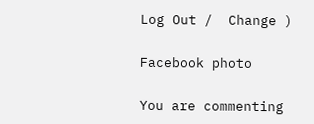Log Out /  Change )

Facebook photo

You are commenting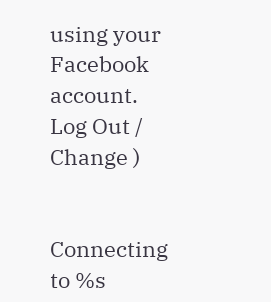using your Facebook account. Log Out /  Change )


Connecting to %s